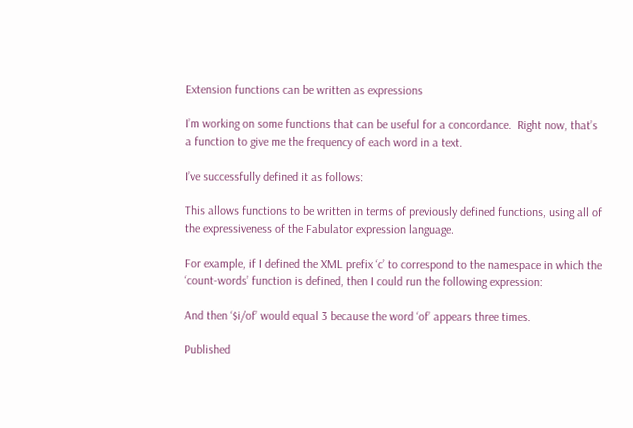Extension functions can be written as expressions

I’m working on some functions that can be useful for a concordance.  Right now, that’s a function to give me the frequency of each word in a text.

I’ve successfully defined it as follows:

This allows functions to be written in terms of previously defined functions, using all of the expressiveness of the Fabulator expression language.

For example, if I defined the XML prefix ‘c’ to correspond to the namespace in which the ‘count-words’ function is defined, then I could run the following expression:

And then ‘$i/of’ would equal 3 because the word ‘of’ appears three times.

Published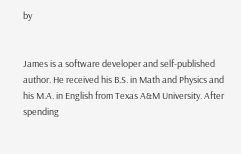by


James is a software developer and self-published author. He received his B.S. in Math and Physics and his M.A. in English from Texas A&M University. After spending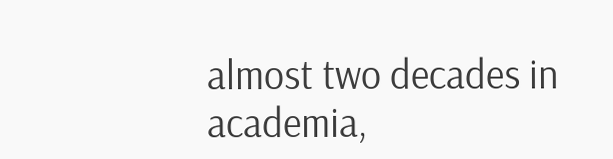almost two decades in academia,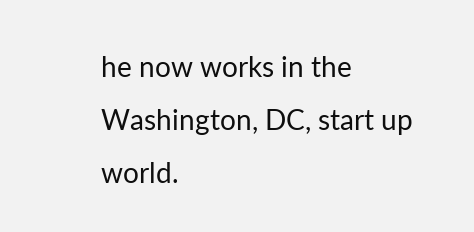he now works in the Washington, DC, start up world.